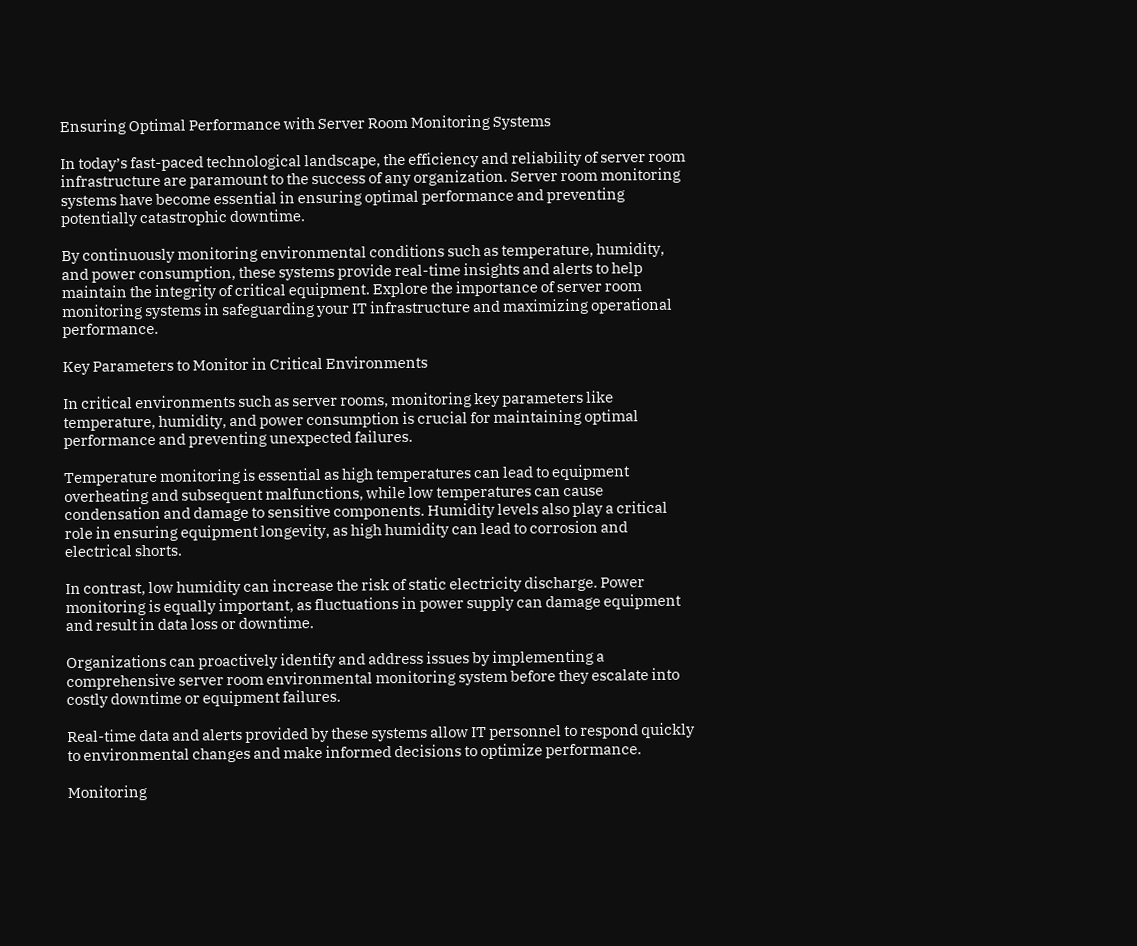Ensuring Optimal Performance with Server Room Monitoring Systems

In today’s fast-paced technological landscape, the efficiency and reliability of server room infrastructure are paramount to the success of any organization. Server room monitoring systems have become essential in ensuring optimal performance and preventing potentially catastrophic downtime.

By continuously monitoring environmental conditions such as temperature, humidity, and power consumption, these systems provide real-time insights and alerts to help maintain the integrity of critical equipment. Explore the importance of server room monitoring systems in safeguarding your IT infrastructure and maximizing operational performance.

Key Parameters to Monitor in Critical Environments

In critical environments such as server rooms, monitoring key parameters like temperature, humidity, and power consumption is crucial for maintaining optimal performance and preventing unexpected failures.

Temperature monitoring is essential as high temperatures can lead to equipment overheating and subsequent malfunctions, while low temperatures can cause condensation and damage to sensitive components. Humidity levels also play a critical role in ensuring equipment longevity, as high humidity can lead to corrosion and electrical shorts.

In contrast, low humidity can increase the risk of static electricity discharge. Power monitoring is equally important, as fluctuations in power supply can damage equipment and result in data loss or downtime.

Organizations can proactively identify and address issues by implementing a comprehensive server room environmental monitoring system before they escalate into costly downtime or equipment failures.

Real-time data and alerts provided by these systems allow IT personnel to respond quickly to environmental changes and make informed decisions to optimize performance.

Monitoring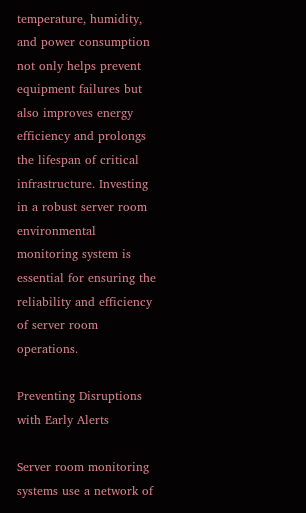temperature, humidity, and power consumption not only helps prevent equipment failures but also improves energy efficiency and prolongs the lifespan of critical infrastructure. Investing in a robust server room environmental monitoring system is essential for ensuring the reliability and efficiency of server room operations.

Preventing Disruptions with Early Alerts

Server room monitoring systems use a network of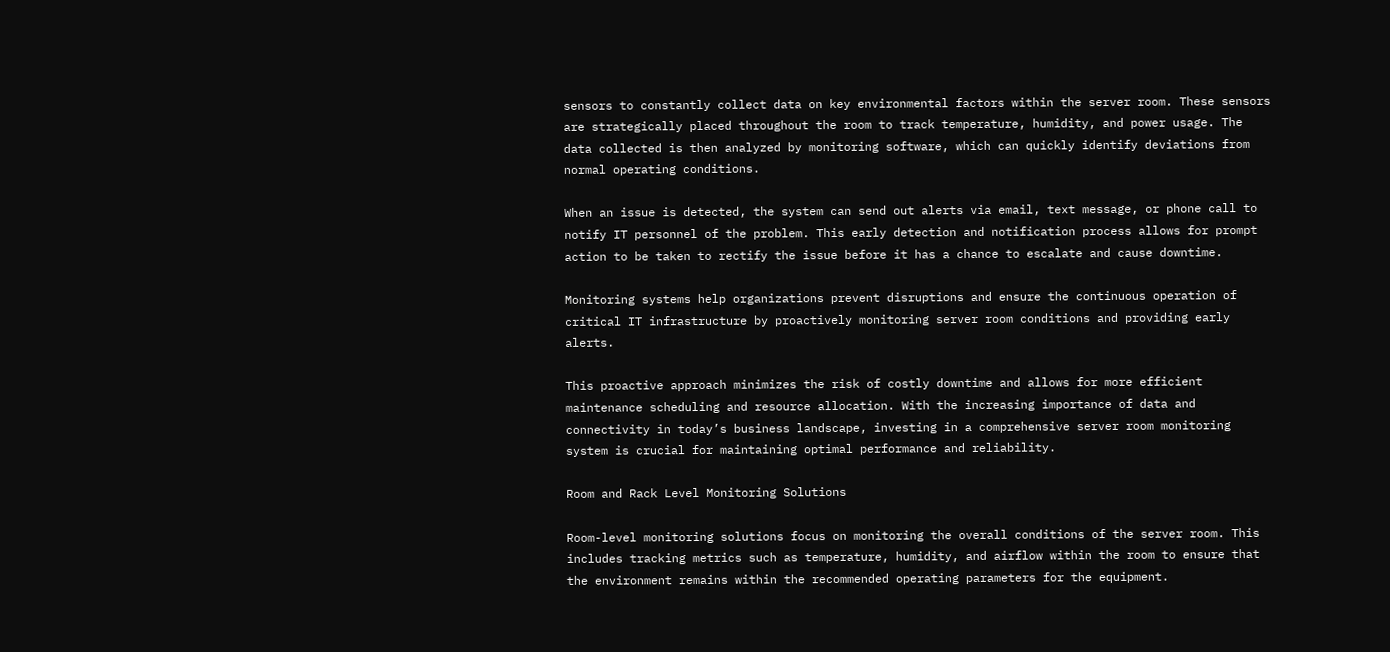sensors to constantly collect data on key environmental factors within the server room. These sensors are strategically placed throughout the room to track temperature, humidity, and power usage. The data collected is then analyzed by monitoring software, which can quickly identify deviations from normal operating conditions.

When an issue is detected, the system can send out alerts via email, text message, or phone call to notify IT personnel of the problem. This early detection and notification process allows for prompt action to be taken to rectify the issue before it has a chance to escalate and cause downtime.

Monitoring systems help organizations prevent disruptions and ensure the continuous operation of critical IT infrastructure by proactively monitoring server room conditions and providing early alerts.

This proactive approach minimizes the risk of costly downtime and allows for more efficient maintenance scheduling and resource allocation. With the increasing importance of data and connectivity in today’s business landscape, investing in a comprehensive server room monitoring system is crucial for maintaining optimal performance and reliability.

Room and Rack Level Monitoring Solutions

Room-level monitoring solutions focus on monitoring the overall conditions of the server room. This includes tracking metrics such as temperature, humidity, and airflow within the room to ensure that the environment remains within the recommended operating parameters for the equipment.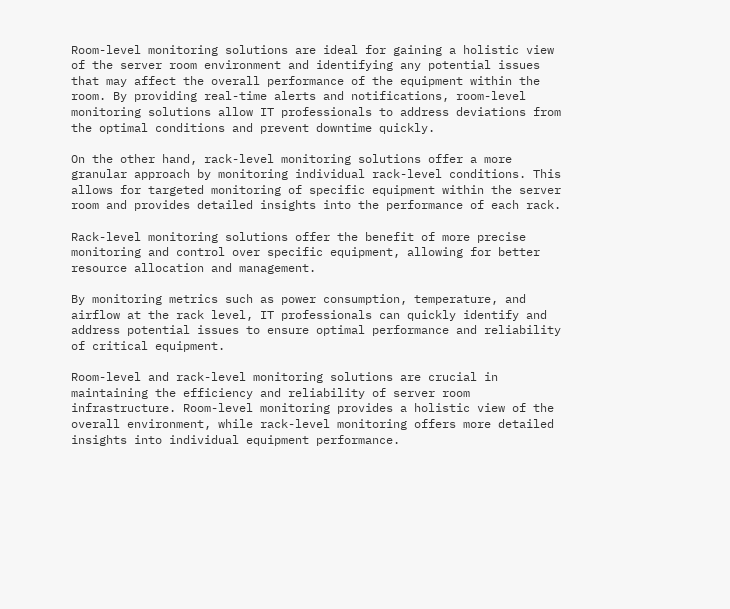Room-level monitoring solutions are ideal for gaining a holistic view of the server room environment and identifying any potential issues that may affect the overall performance of the equipment within the room. By providing real-time alerts and notifications, room-level monitoring solutions allow IT professionals to address deviations from the optimal conditions and prevent downtime quickly.

On the other hand, rack-level monitoring solutions offer a more granular approach by monitoring individual rack-level conditions. This allows for targeted monitoring of specific equipment within the server room and provides detailed insights into the performance of each rack.

Rack-level monitoring solutions offer the benefit of more precise monitoring and control over specific equipment, allowing for better resource allocation and management.

By monitoring metrics such as power consumption, temperature, and airflow at the rack level, IT professionals can quickly identify and address potential issues to ensure optimal performance and reliability of critical equipment.

Room-level and rack-level monitoring solutions are crucial in maintaining the efficiency and reliability of server room infrastructure. Room-level monitoring provides a holistic view of the overall environment, while rack-level monitoring offers more detailed insights into individual equipment performance.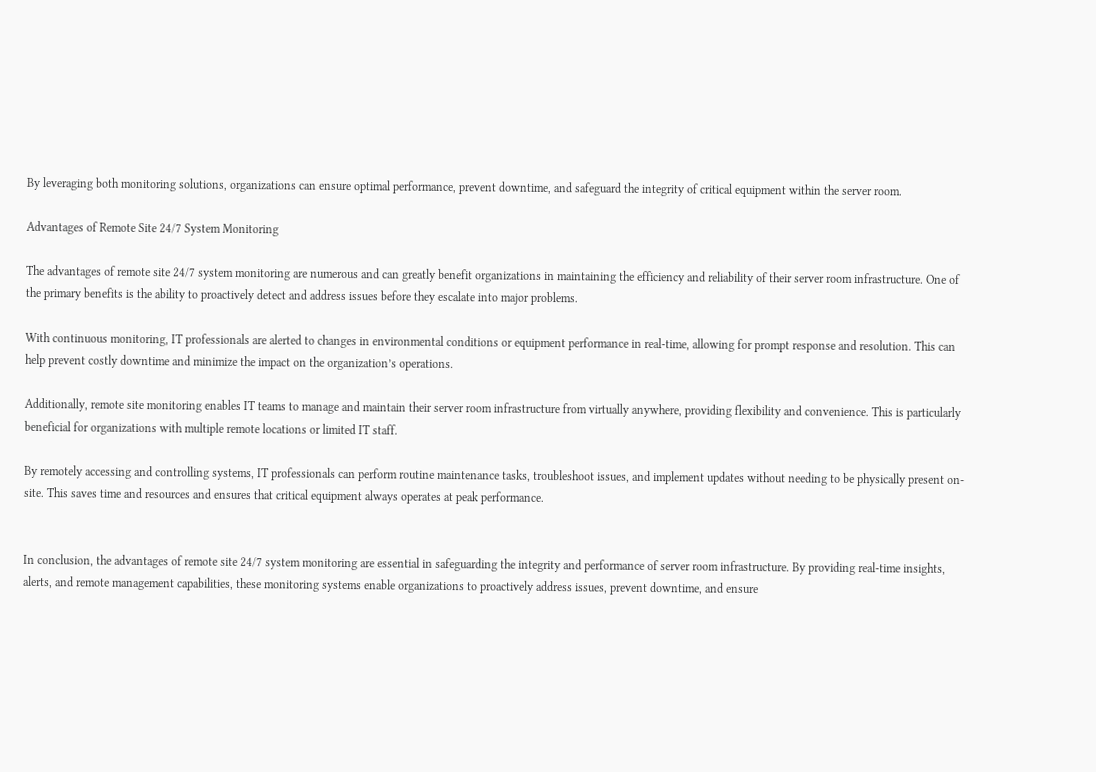By leveraging both monitoring solutions, organizations can ensure optimal performance, prevent downtime, and safeguard the integrity of critical equipment within the server room.

Advantages of Remote Site 24/7 System Monitoring

The advantages of remote site 24/7 system monitoring are numerous and can greatly benefit organizations in maintaining the efficiency and reliability of their server room infrastructure. One of the primary benefits is the ability to proactively detect and address issues before they escalate into major problems.

With continuous monitoring, IT professionals are alerted to changes in environmental conditions or equipment performance in real-time, allowing for prompt response and resolution. This can help prevent costly downtime and minimize the impact on the organization’s operations.

Additionally, remote site monitoring enables IT teams to manage and maintain their server room infrastructure from virtually anywhere, providing flexibility and convenience. This is particularly beneficial for organizations with multiple remote locations or limited IT staff.

By remotely accessing and controlling systems, IT professionals can perform routine maintenance tasks, troubleshoot issues, and implement updates without needing to be physically present on-site. This saves time and resources and ensures that critical equipment always operates at peak performance.


In conclusion, the advantages of remote site 24/7 system monitoring are essential in safeguarding the integrity and performance of server room infrastructure. By providing real-time insights, alerts, and remote management capabilities, these monitoring systems enable organizations to proactively address issues, prevent downtime, and ensure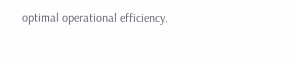optimal operational efficiency.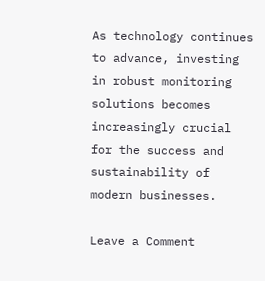As technology continues to advance, investing in robust monitoring solutions becomes increasingly crucial for the success and sustainability of modern businesses.

Leave a Comment